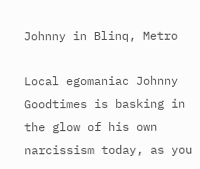Johnny in Blinq, Metro

Local egomaniac Johnny Goodtimes is basking in the glow of his own narcissism today, as you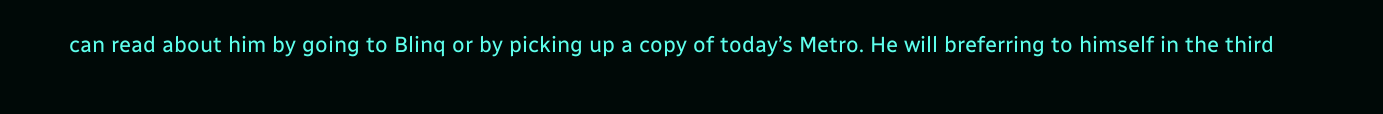can read about him by going to Blinq or by picking up a copy of today’s Metro. He will breferring to himself in the third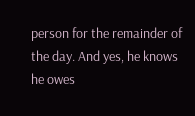person for the remainder of the day. And yes, he knows he owes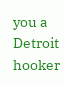you a Detroit hooker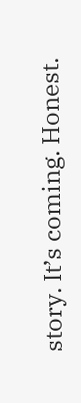story. It’s coming. Honest.